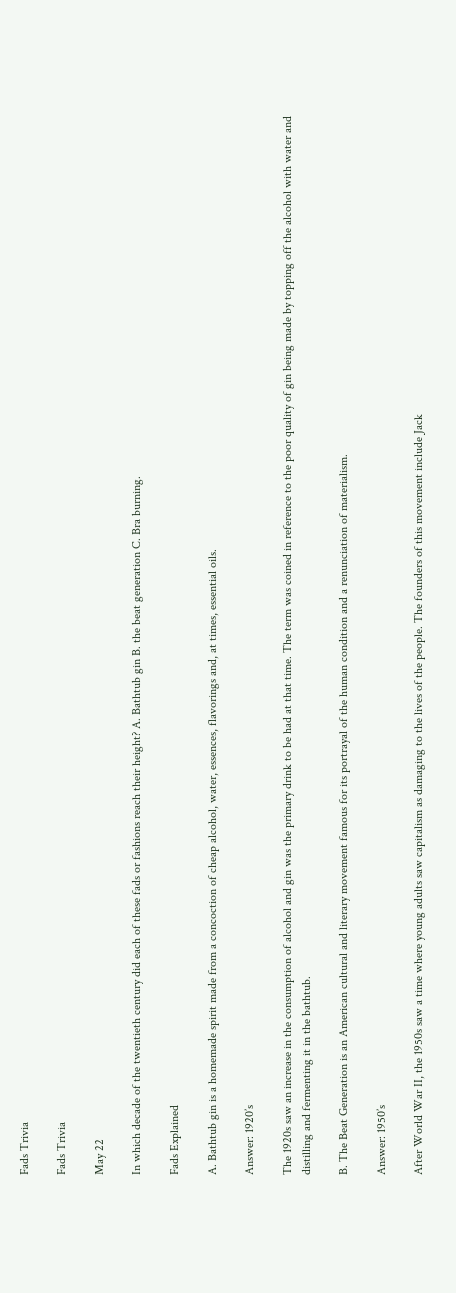Fads Trivia

Fads Trivia

May 22

In which decade of the twentieth century did each of these fads or fashions reach their height? A. Bathtub gin B. the beat generation C. Bra burning.

Fads Explained

A. Bathtub gin is a homemade spirit made from a concoction of cheap alcohol, water, essences, flavorings and, at times, essential oils.

Answer: 1920’s

The 1920s saw an increase in the consumption of alcohol and gin was the primary drink to be had at that time. The term was coined in reference to the poor quality of gin being made by topping off the alcohol with water and distilling and fermenting it in the bathtub.

B. The Beat Generation is an American cultural and literary movement famous for its portrayal of the human condition and a renunciation of materialism.

Answer: 1950’s

After World War II, the 1950s saw a time where young adults saw capitalism as damaging to the lives of the people. The founders of this movement include Jack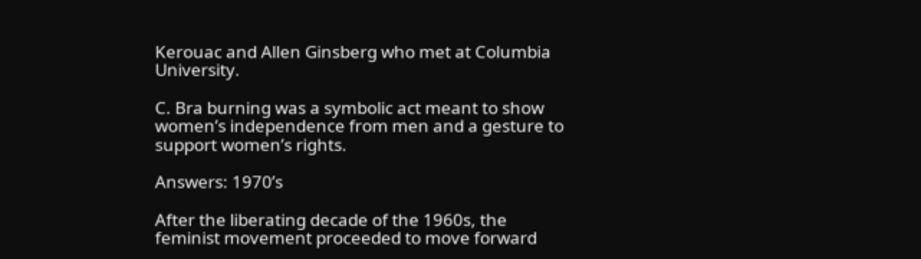Kerouac and Allen Ginsberg who met at Columbia University.

C. Bra burning was a symbolic act meant to show women’s independence from men and a gesture to support women’s rights.

Answers: 1970’s

After the liberating decade of the 1960s, the feminist movement proceeded to move forward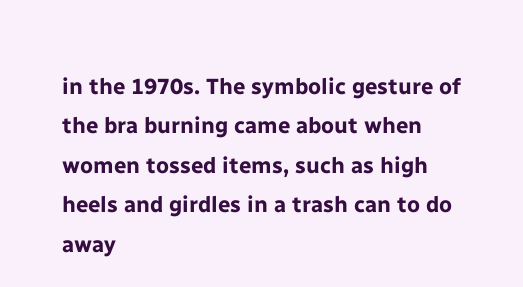in the 1970s. The symbolic gesture of the bra burning came about when women tossed items, such as high heels and girdles in a trash can to do away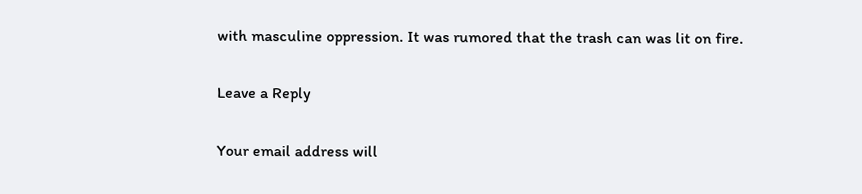with masculine oppression. It was rumored that the trash can was lit on fire.

Leave a Reply

Your email address will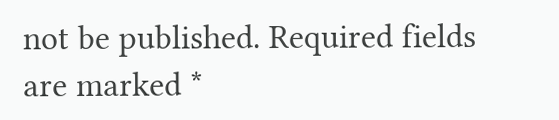not be published. Required fields are marked *